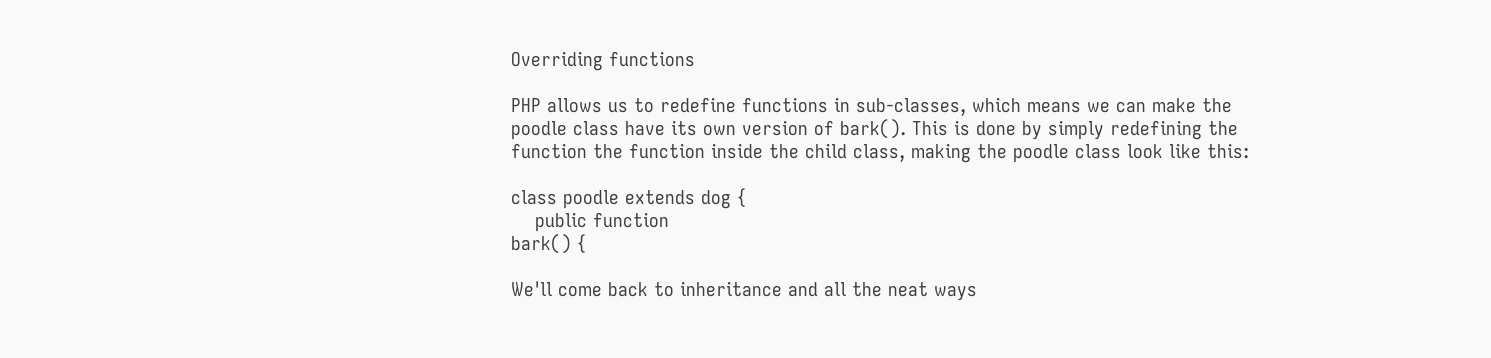Overriding functions

PHP allows us to redefine functions in sub-classes, which means we can make the poodle class have its own version of bark(). This is done by simply redefining the function the function inside the child class, making the poodle class look like this:

class poodle extends dog {
    public function
bark() {

We'll come back to inheritance and all the neat ways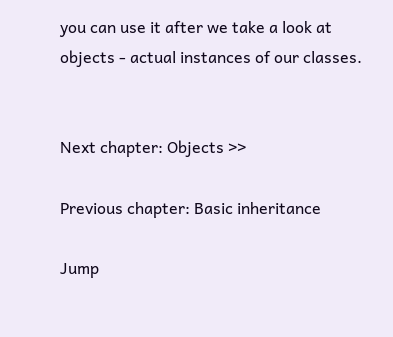you can use it after we take a look at objects - actual instances of our classes.


Next chapter: Objects >>

Previous chapter: Basic inheritance

Jump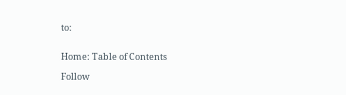to:


Home: Table of Contents

Follow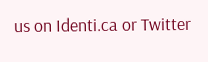us on Identi.ca or Twitter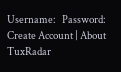Username:   Password:
Create Account | About TuxRadar